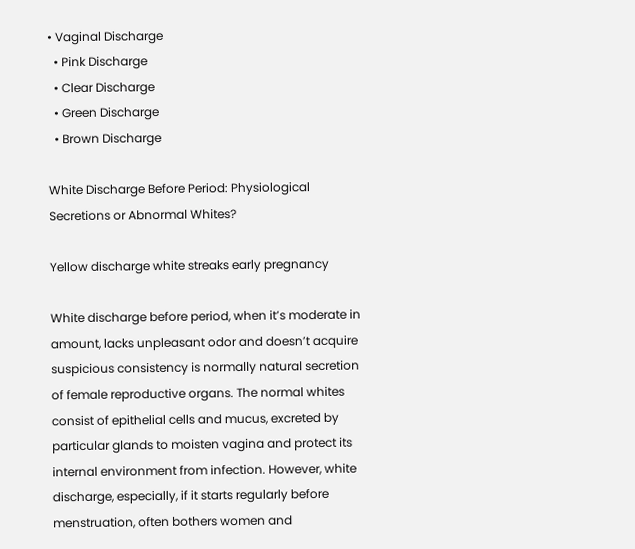• Vaginal Discharge
  • Pink Discharge
  • Clear Discharge
  • Green Discharge
  • Brown Discharge

White Discharge Before Period: Physiological Secretions or Abnormal Whites?

Yellow discharge white streaks early pregnancy

White discharge before period, when it’s moderate in amount, lacks unpleasant odor and doesn’t acquire suspicious consistency is normally natural secretion of female reproductive organs. The normal whites consist of epithelial cells and mucus, excreted by particular glands to moisten vagina and protect its internal environment from infection. However, white discharge, especially, if it starts regularly before menstruation, often bothers women and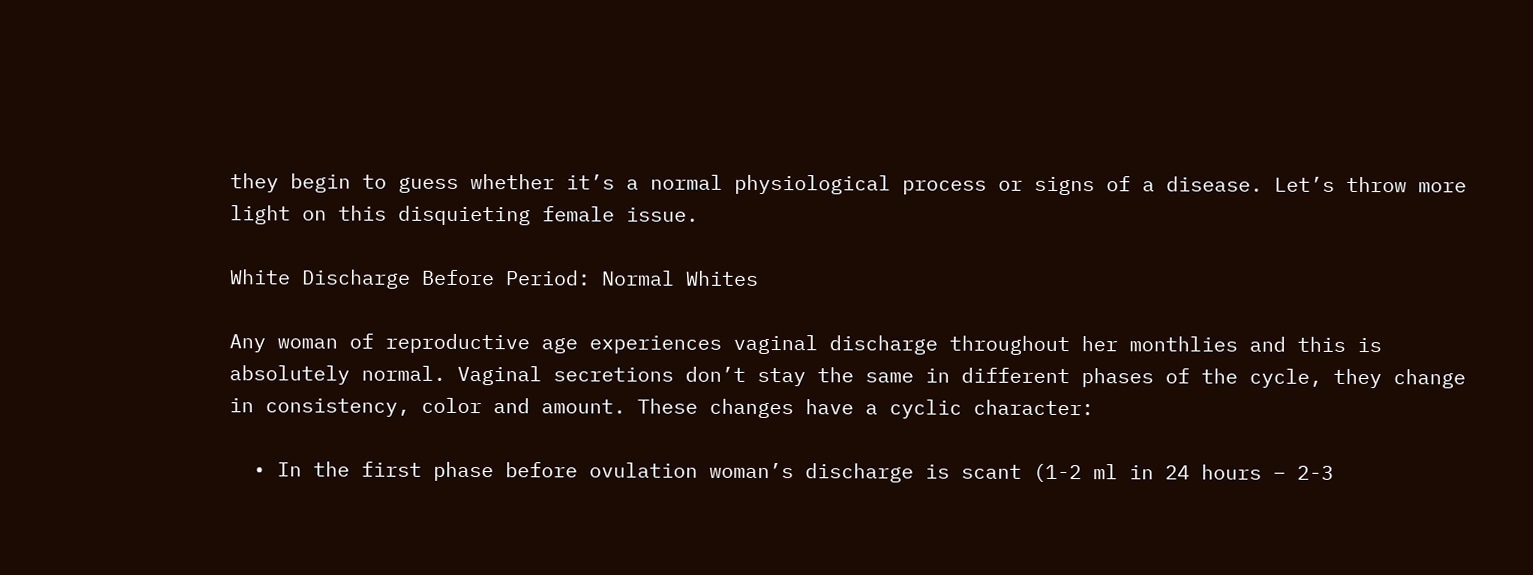they begin to guess whether it’s a normal physiological process or signs of a disease. Let’s throw more light on this disquieting female issue.

White Discharge Before Period: Normal Whites

Any woman of reproductive age experiences vaginal discharge throughout her monthlies and this is absolutely normal. Vaginal secretions don’t stay the same in different phases of the cycle, they change in consistency, color and amount. These changes have a cyclic character:

  • In the first phase before ovulation woman’s discharge is scant (1-2 ml in 24 hours – 2-3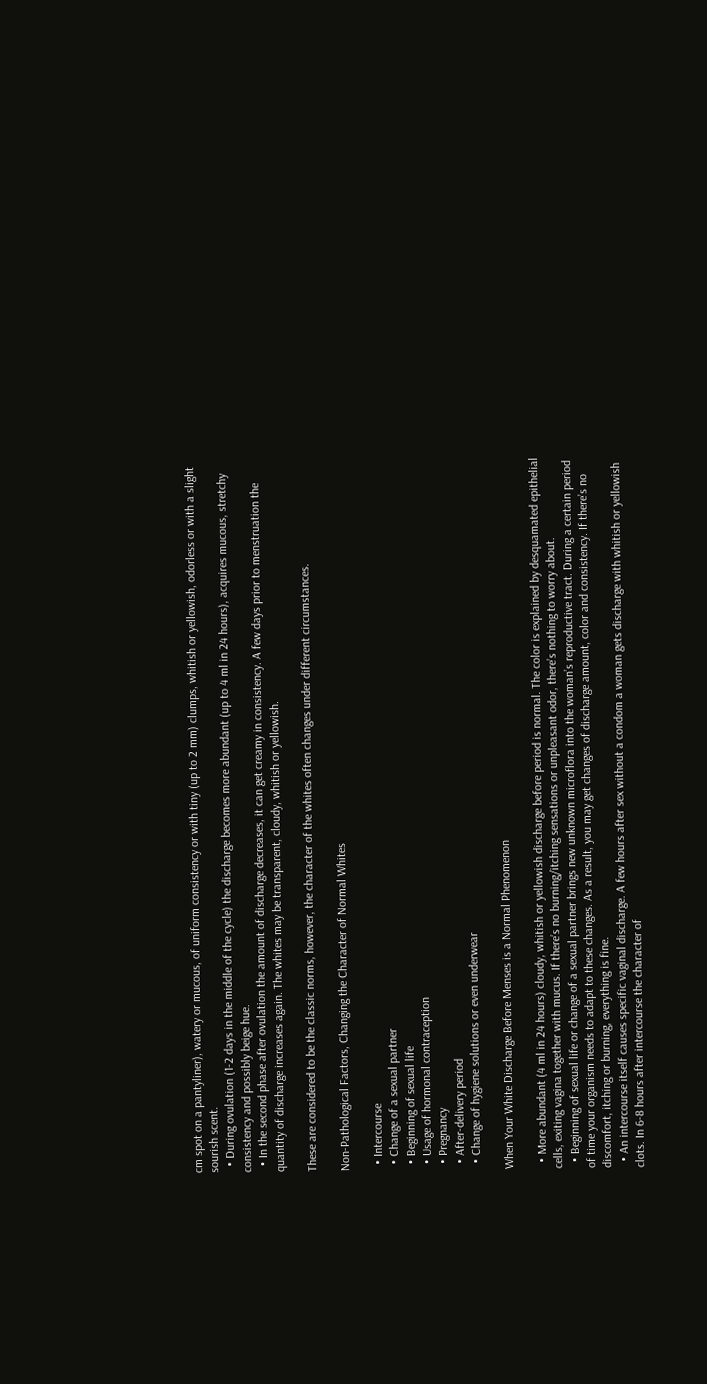cm spot on a pantyliner), watery or mucous, of uniform consistency or with tiny (up to 2 mm) clumps, whitish or yellowish, odorless or with a slight sourish scent.
  • During ovulation (1-2 days in the middle of the cycle) the discharge becomes more abundant (up to 4 ml in 24 hours), acquires mucous, stretchy consistency and possibly beige hue.
  • In the second phase after ovulation the amount of discharge decreases, it can get creamy in consistency. A few days prior to menstruation the quantity of discharge increases again. The whites may be transparent, cloudy, whitish or yellowish.

These are considered to be the classic norms, however, the character of the whites often changes under different circumstances.

Non-Pathological Factors, Changing the Character of Normal Whites

  • Intercourse
  • Change of a sexual partner
  • Beginning of sexual life
  • Usage of hormonal contraception
  • Pregnancy
  • After-delivery period
  • Change of hygiene solutions or even underwear

When Your White Discharge Before Menses is a Normal Phenomenon

  • More abundant (4 ml in 24 hours) cloudy, whitish or yellowish discharge before period is normal. The color is explained by desquamated epithelial cells, exiting vagina together with mucus. If there’s no burning/itching sensations or unpleasant odor, there’s nothing to worry about.
  • Beginning of sexual life or change of a sexual partner brings new unknown microflora into the woman’s reproductive tract. During a certain period of time your organism needs to adapt to these changes. As a result, you may get changes of discharge amount, color and consistency. If there’s no discomfort, itching or burning, everything is fine.
  • An intercourse itself causes specific vaginal discharge. A few hours after sex without a condom a woman gets discharge with whitish or yellowish clots. In 6-8 hours after intercourse the character of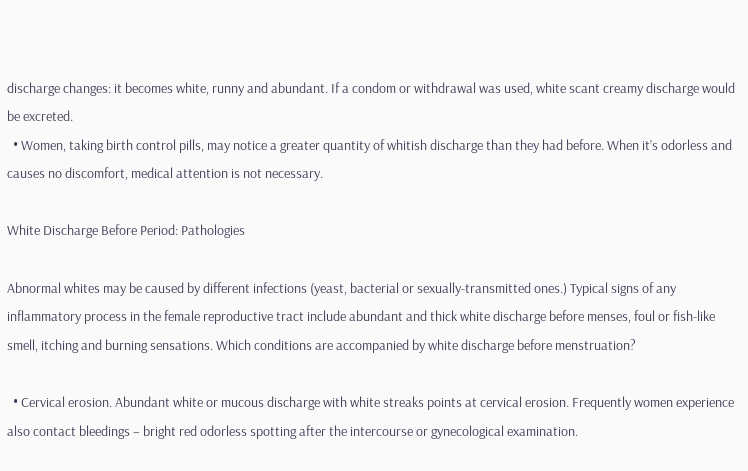discharge changes: it becomes white, runny and abundant. If a condom or withdrawal was used, white scant creamy discharge would be excreted.
  • Women, taking birth control pills, may notice a greater quantity of whitish discharge than they had before. When it’s odorless and causes no discomfort, medical attention is not necessary.

White Discharge Before Period: Pathologies

Abnormal whites may be caused by different infections (yeast, bacterial or sexually-transmitted ones.) Typical signs of any inflammatory process in the female reproductive tract include abundant and thick white discharge before menses, foul or fish-like smell, itching and burning sensations. Which conditions are accompanied by white discharge before menstruation?

  • Cervical erosion. Abundant white or mucous discharge with white streaks points at cervical erosion. Frequently women experience also contact bleedings – bright red odorless spotting after the intercourse or gynecological examination.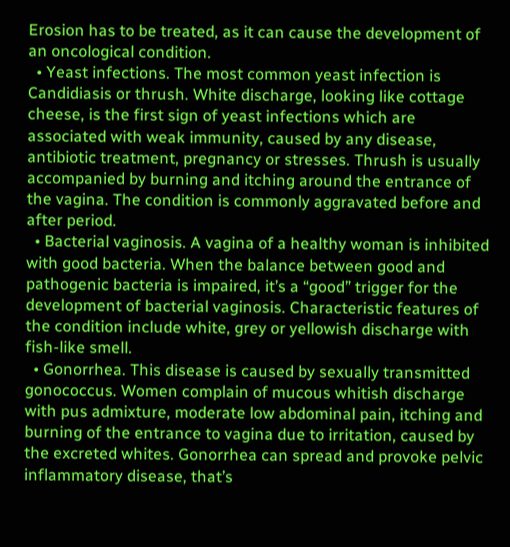Erosion has to be treated, as it can cause the development of an oncological condition.
  • Yeast infections. The most common yeast infection is Candidiasis or thrush. White discharge, looking like cottage cheese, is the first sign of yeast infections which are associated with weak immunity, caused by any disease, antibiotic treatment, pregnancy or stresses. Thrush is usually accompanied by burning and itching around the entrance of the vagina. The condition is commonly aggravated before and after period.
  • Bacterial vaginosis. A vagina of a healthy woman is inhibited with good bacteria. When the balance between good and pathogenic bacteria is impaired, it’s a “good” trigger for the development of bacterial vaginosis. Characteristic features of the condition include white, grey or yellowish discharge with fish-like smell.
  • Gonorrhea. This disease is caused by sexually transmitted gonococcus. Women complain of mucous whitish discharge with pus admixture, moderate low abdominal pain, itching and burning of the entrance to vagina due to irritation, caused by the excreted whites. Gonorrhea can spread and provoke pelvic inflammatory disease, that’s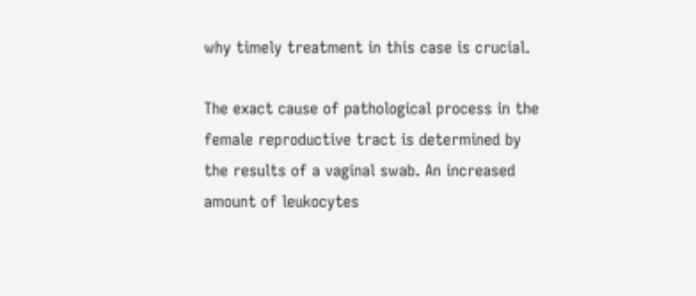why timely treatment in this case is crucial.

The exact cause of pathological process in the female reproductive tract is determined by the results of a vaginal swab. An increased amount of leukocytes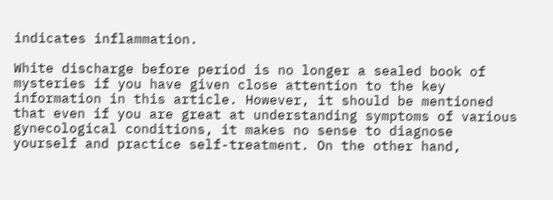indicates inflammation.

White discharge before period is no longer a sealed book of mysteries if you have given close attention to the key information in this article. However, it should be mentioned that even if you are great at understanding symptoms of various gynecological conditions, it makes no sense to diagnose yourself and practice self-treatment. On the other hand,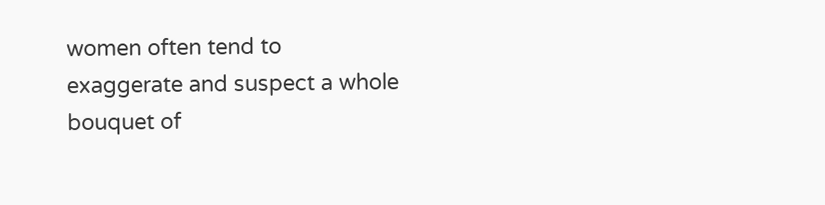women often tend to exaggerate and suspect a whole bouquet of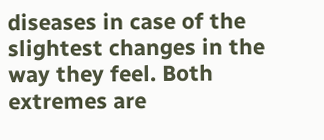diseases in case of the slightest changes in the way they feel. Both extremes are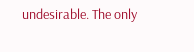undesirable. The only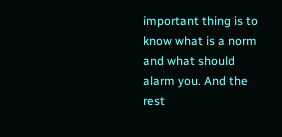important thing is to know what is a norm and what should alarm you. And the rest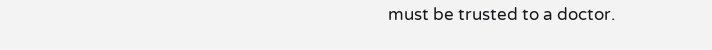must be trusted to a doctor.